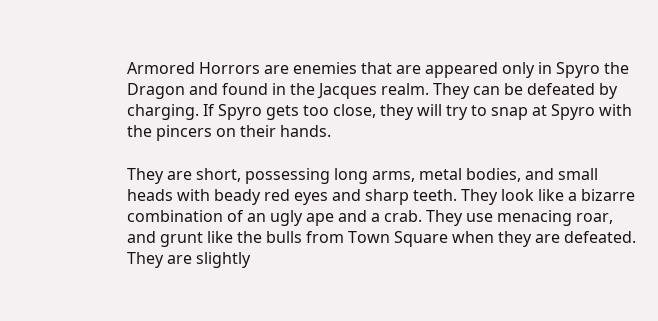Armored Horrors are enemies that are appeared only in Spyro the Dragon and found in the Jacques realm. They can be defeated by charging. If Spyro gets too close, they will try to snap at Spyro with the pincers on their hands.

They are short, possessing long arms, metal bodies, and small heads with beady red eyes and sharp teeth. They look like a bizarre combination of an ugly ape and a crab. They use menacing roar, and grunt like the bulls from Town Square when they are defeated. They are slightly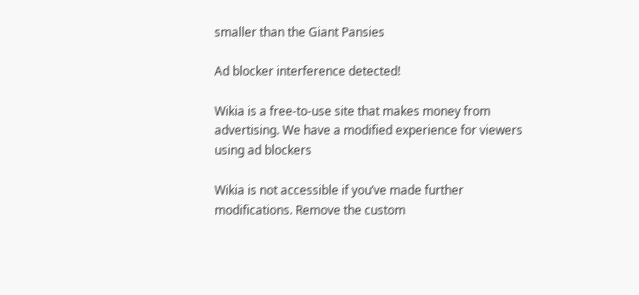smaller than the Giant Pansies

Ad blocker interference detected!

Wikia is a free-to-use site that makes money from advertising. We have a modified experience for viewers using ad blockers

Wikia is not accessible if you’ve made further modifications. Remove the custom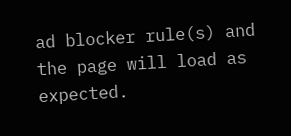ad blocker rule(s) and the page will load as expected.